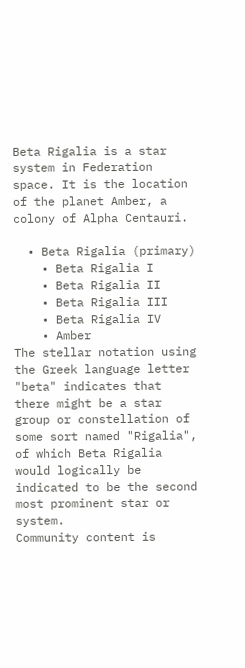Beta Rigalia is a star system in Federation space. It is the location of the planet Amber, a colony of Alpha Centauri.

  • Beta Rigalia (primary)
    • Beta Rigalia I
    • Beta Rigalia II
    • Beta Rigalia III
    • Beta Rigalia IV
    • Amber
The stellar notation using the Greek language letter "beta" indicates that there might be a star group or constellation of some sort named "Rigalia", of which Beta Rigalia would logically be indicated to be the second most prominent star or system.
Community content is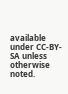available under CC-BY-SA unless otherwise noted.